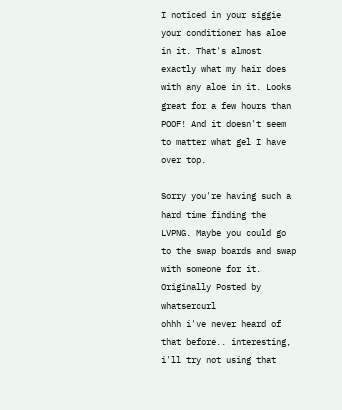I noticed in your siggie your conditioner has aloe in it. That's almost exactly what my hair does with any aloe in it. Looks great for a few hours than POOF! And it doesn't seem to matter what gel I have over top.

Sorry you're having such a hard time finding the LVPNG. Maybe you could go to the swap boards and swap with someone for it.
Originally Posted by whatsercurl
ohhh i've never heard of that before.. interesting, i'll try not using that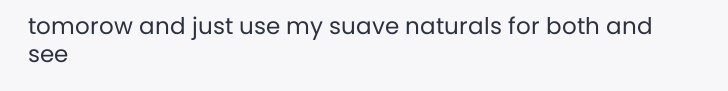tomorow and just use my suave naturals for both and see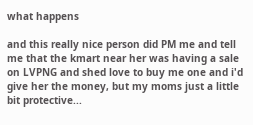what happens

and this really nice person did PM me and tell me that the kmart near her was having a sale on LVPNG and shed love to buy me one and i'd give her the money, but my moms just a little bit protective...